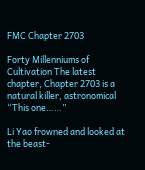FMC Chapter 2703

Forty Millenniums of Cultivation The latest chapter, Chapter 2703 is a natural killer, astronomical
“This one……”

Li Yao frowned and looked at the beast-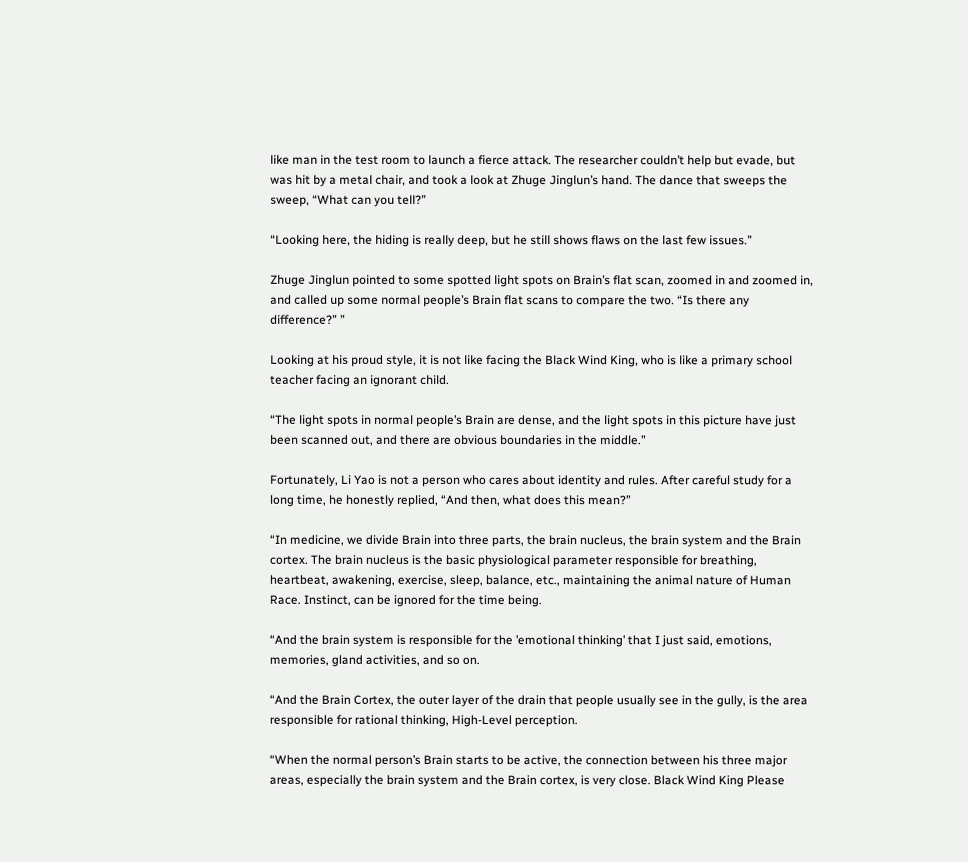like man in the test room to launch a fierce attack. The researcher couldn’t help but evade, but was hit by a metal chair, and took a look at Zhuge Jinglun’s hand. The dance that sweeps the sweep, “What can you tell?”

“Looking here, the hiding is really deep, but he still shows flaws on the last few issues.”

Zhuge Jinglun pointed to some spotted light spots on Brain’s flat scan, zoomed in and zoomed in, and called up some normal people’s Brain flat scans to compare the two. “Is there any difference?” ”

Looking at his proud style, it is not like facing the Black Wind King, who is like a primary school teacher facing an ignorant child.

“The light spots in normal people’s Brain are dense, and the light spots in this picture have just been scanned out, and there are obvious boundaries in the middle.”

Fortunately, Li Yao is not a person who cares about identity and rules. After careful study for a long time, he honestly replied, “And then, what does this mean?”

“In medicine, we divide Brain into three parts, the brain nucleus, the brain system and the Brain cortex. The brain nucleus is the basic physiological parameter responsible for breathing, heartbeat, awakening, exercise, sleep, balance, etc., maintaining the animal nature of Human Race. Instinct, can be ignored for the time being.

“And the brain system is responsible for the ’emotional thinking’ that I just said, emotions, memories, gland activities, and so on.

“And the Brain Cortex, the outer layer of the drain that people usually see in the gully, is the area responsible for rational thinking, High-Level perception.

“When the normal person’s Brain starts to be active, the connection between his three major areas, especially the brain system and the Brain cortex, is very close. Black Wind King Please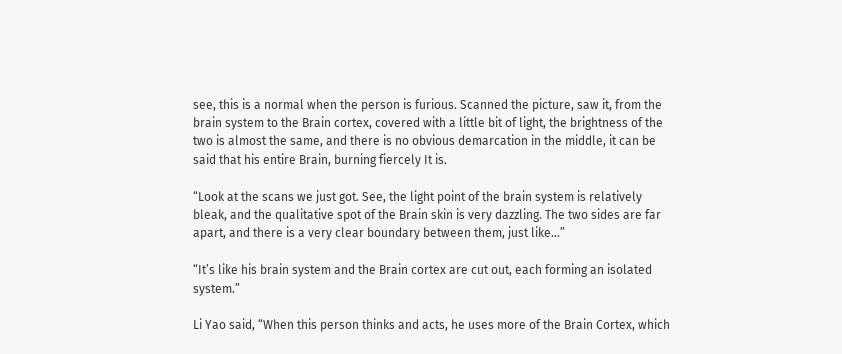see, this is a normal when the person is furious. Scanned the picture, saw it, from the brain system to the Brain cortex, covered with a little bit of light, the brightness of the two is almost the same, and there is no obvious demarcation in the middle, it can be said that his entire Brain, burning fiercely It is.

“Look at the scans we just got. See, the light point of the brain system is relatively bleak, and the qualitative spot of the Brain skin is very dazzling. The two sides are far apart, and there is a very clear boundary between them, just like…”

“It’s like his brain system and the Brain cortex are cut out, each forming an isolated system.”

Li Yao said, “When this person thinks and acts, he uses more of the Brain Cortex, which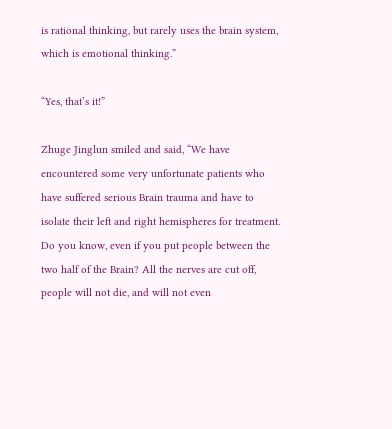is rational thinking, but rarely uses the brain system, which is emotional thinking.”

“Yes, that’s it!”

Zhuge Jinglun smiled and said, “We have encountered some very unfortunate patients who have suffered serious Brain trauma and have to isolate their left and right hemispheres for treatment. Do you know, even if you put people between the two half of the Brain? All the nerves are cut off, people will not die, and will not even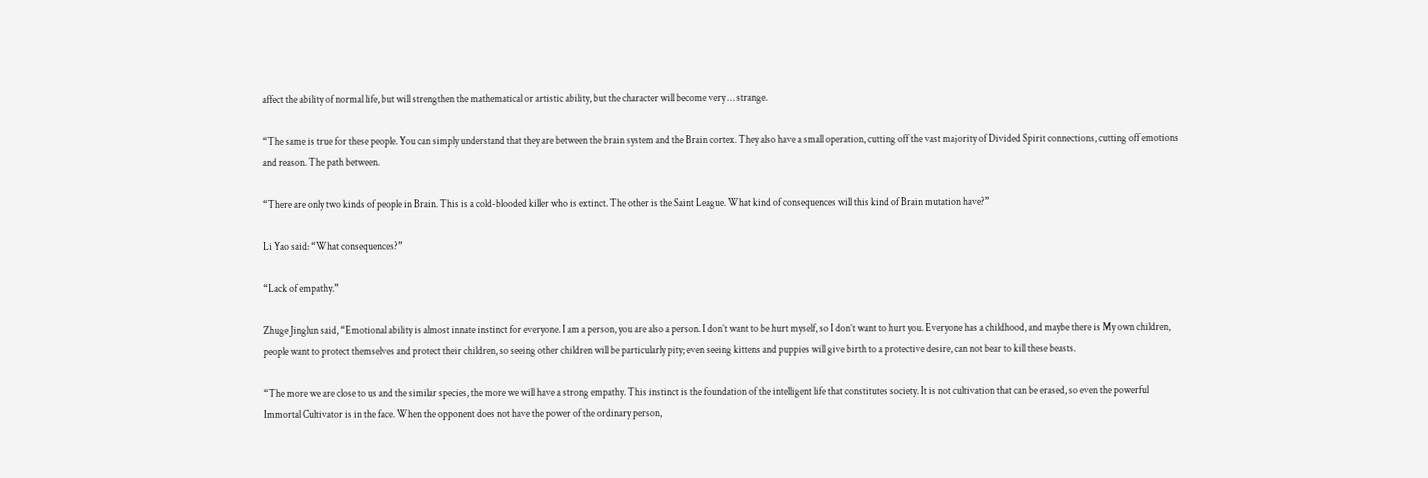affect the ability of normal life, but will strengthen the mathematical or artistic ability, but the character will become very … strange.

“The same is true for these people. You can simply understand that they are between the brain system and the Brain cortex. They also have a small operation, cutting off the vast majority of Divided Spirit connections, cutting off emotions and reason. The path between.

“There are only two kinds of people in Brain. This is a cold-blooded killer who is extinct. The other is the Saint League. What kind of consequences will this kind of Brain mutation have?”

Li Yao said: “What consequences?”

“Lack of empathy.”

Zhuge Jinglun said, “Emotional ability is almost innate instinct for everyone. I am a person, you are also a person. I don’t want to be hurt myself, so I don’t want to hurt you. Everyone has a childhood, and maybe there is My own children, people want to protect themselves and protect their children, so seeing other children will be particularly pity; even seeing kittens and puppies will give birth to a protective desire, can not bear to kill these beasts.

“The more we are close to us and the similar species, the more we will have a strong empathy. This instinct is the foundation of the intelligent life that constitutes society. It is not cultivation that can be erased, so even the powerful Immortal Cultivator is in the face. When the opponent does not have the power of the ordinary person,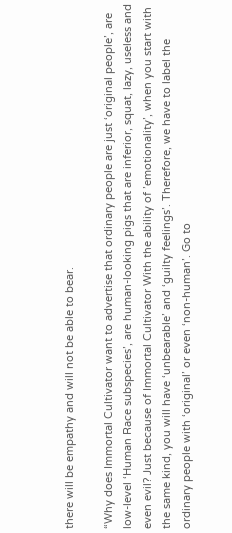there will be empathy and will not be able to bear.

“Why does Immortal Cultivator want to advertise that ordinary people are just ‘original people’, are low-level ‘Human Race subspecies’, are human-looking pigs that are inferior, squat, lazy, useless and even evil? Just because of Immortal Cultivator With the ability of ’emotionality’, when you start with the same kind, you will have ‘unbearable’ and ‘guilty feelings’. Therefore, we have to label the ordinary people with ‘original’ or even ‘non-human’. Go to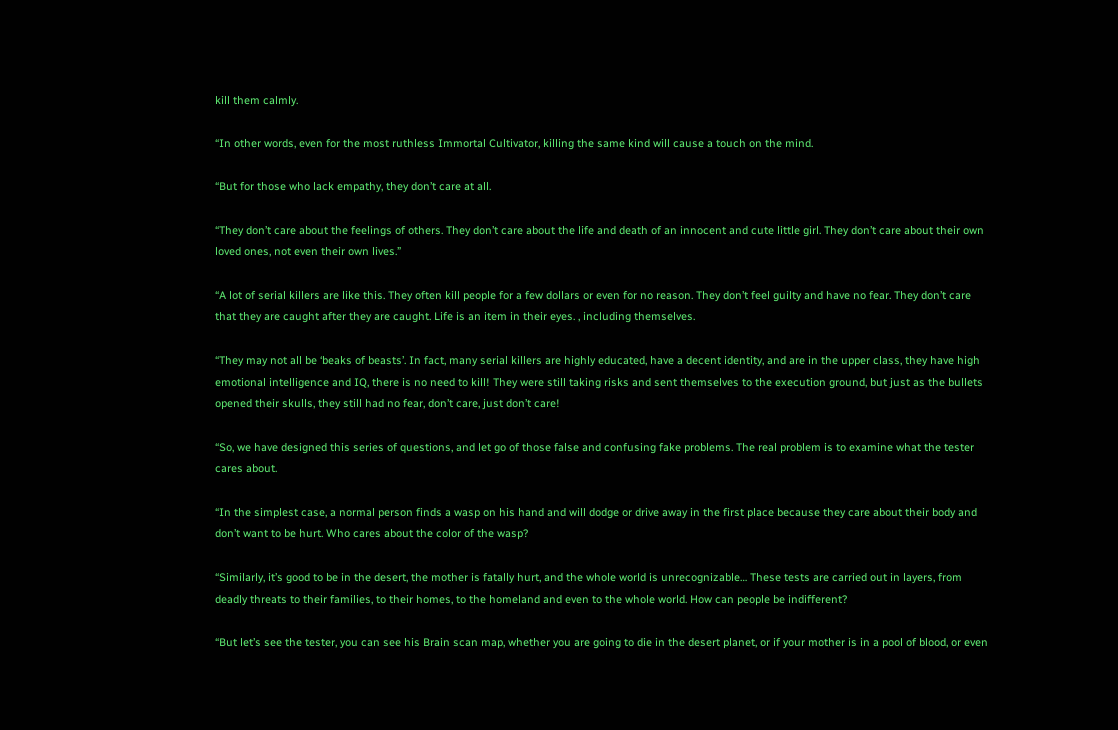kill them calmly.

“In other words, even for the most ruthless Immortal Cultivator, killing the same kind will cause a touch on the mind.

“But for those who lack empathy, they don’t care at all.

“They don’t care about the feelings of others. They don’t care about the life and death of an innocent and cute little girl. They don’t care about their own loved ones, not even their own lives.”

“A lot of serial killers are like this. They often kill people for a few dollars or even for no reason. They don’t feel guilty and have no fear. They don’t care that they are caught after they are caught. Life is an item in their eyes. , including themselves.

“They may not all be ‘beaks of beasts’. In fact, many serial killers are highly educated, have a decent identity, and are in the upper class, they have high emotional intelligence and IQ, there is no need to kill! They were still taking risks and sent themselves to the execution ground, but just as the bullets opened their skulls, they still had no fear, don’t care, just don’t care!

“So, we have designed this series of questions, and let go of those false and confusing fake problems. The real problem is to examine what the tester cares about.

“In the simplest case, a normal person finds a wasp on his hand and will dodge or drive away in the first place because they care about their body and don’t want to be hurt. Who cares about the color of the wasp?

“Similarly, it’s good to be in the desert, the mother is fatally hurt, and the whole world is unrecognizable… These tests are carried out in layers, from deadly threats to their families, to their homes, to the homeland and even to the whole world. How can people be indifferent?

“But let’s see the tester, you can see his Brain scan map, whether you are going to die in the desert planet, or if your mother is in a pool of blood, or even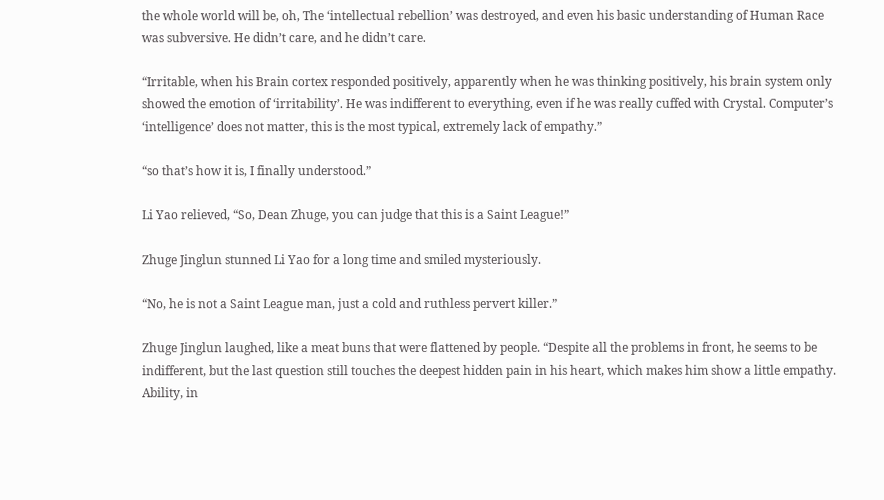the whole world will be, oh, The ‘intellectual rebellion’ was destroyed, and even his basic understanding of Human Race was subversive. He didn’t care, and he didn’t care.

“Irritable, when his Brain cortex responded positively, apparently when he was thinking positively, his brain system only showed the emotion of ‘irritability’. He was indifferent to everything, even if he was really cuffed with Crystal. Computer’s ‘intelligence’ does not matter, this is the most typical, extremely lack of empathy.”

“so that’s how it is, I finally understood.”

Li Yao relieved, “So, Dean Zhuge, you can judge that this is a Saint League!”

Zhuge Jinglun stunned Li Yao for a long time and smiled mysteriously.

“No, he is not a Saint League man, just a cold and ruthless pervert killer.”

Zhuge Jinglun laughed, like a meat buns that were flattened by people. “Despite all the problems in front, he seems to be indifferent, but the last question still touches the deepest hidden pain in his heart, which makes him show a little empathy. Ability, in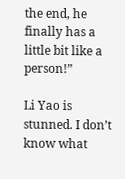the end, he finally has a little bit like a person!”

Li Yao is stunned. I don’t know what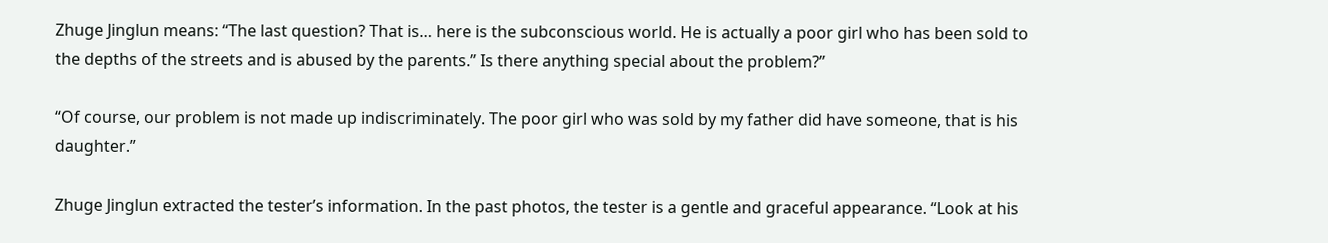Zhuge Jinglun means: “The last question? That is… here is the subconscious world. He is actually a poor girl who has been sold to the depths of the streets and is abused by the parents.” Is there anything special about the problem?”

“Of course, our problem is not made up indiscriminately. The poor girl who was sold by my father did have someone, that is his daughter.”

Zhuge Jinglun extracted the tester’s information. In the past photos, the tester is a gentle and graceful appearance. “Look at his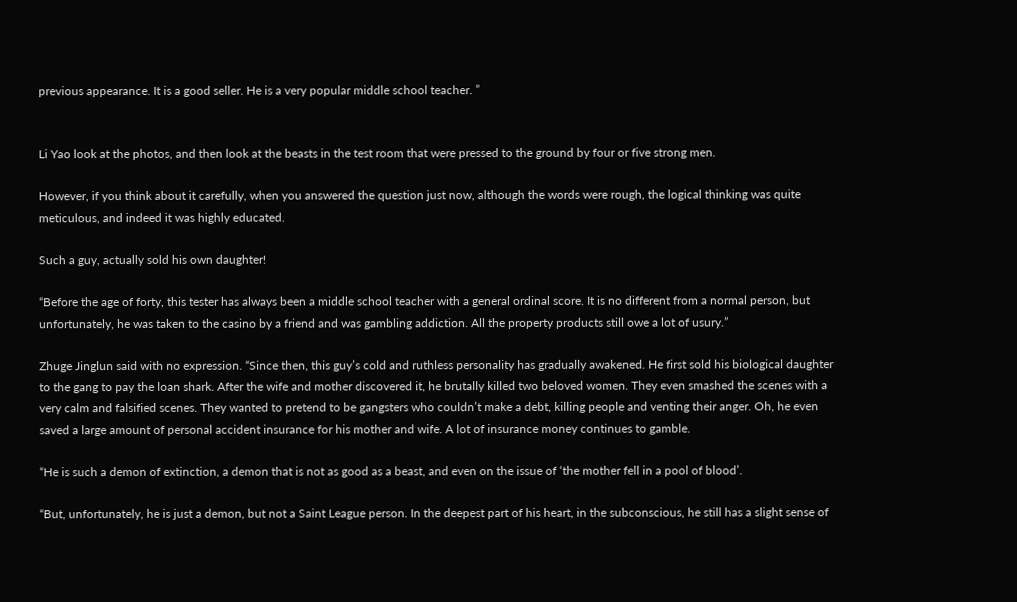previous appearance. It is a good seller. He is a very popular middle school teacher. ”


Li Yao look at the photos, and then look at the beasts in the test room that were pressed to the ground by four or five strong men.

However, if you think about it carefully, when you answered the question just now, although the words were rough, the logical thinking was quite meticulous, and indeed it was highly educated.

Such a guy, actually sold his own daughter!

“Before the age of forty, this tester has always been a middle school teacher with a general ordinal score. It is no different from a normal person, but unfortunately, he was taken to the casino by a friend and was gambling addiction. All the property products still owe a lot of usury.”

Zhuge Jinglun said with no expression. “Since then, this guy’s cold and ruthless personality has gradually awakened. He first sold his biological daughter to the gang to pay the loan shark. After the wife and mother discovered it, he brutally killed two beloved women. They even smashed the scenes with a very calm and falsified scenes. They wanted to pretend to be gangsters who couldn’t make a debt, killing people and venting their anger. Oh, he even saved a large amount of personal accident insurance for his mother and wife. A lot of insurance money continues to gamble.

“He is such a demon of extinction, a demon that is not as good as a beast, and even on the issue of ‘the mother fell in a pool of blood’.

“But, unfortunately, he is just a demon, but not a Saint League person. In the deepest part of his heart, in the subconscious, he still has a slight sense of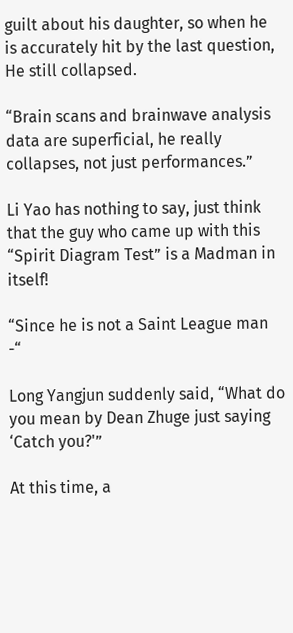guilt about his daughter, so when he is accurately hit by the last question, He still collapsed.

“Brain scans and brainwave analysis data are superficial, he really collapses, not just performances.”

Li Yao has nothing to say, just think that the guy who came up with this “Spirit Diagram Test” is a Madman in itself!

“Since he is not a Saint League man -“

Long Yangjun suddenly said, “What do you mean by Dean Zhuge just saying ‘Catch you?'”

At this time, a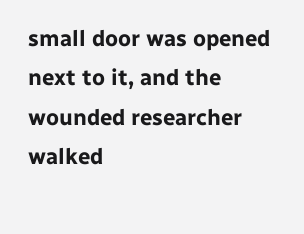small door was opened next to it, and the wounded researcher walked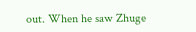out. When he saw Zhuge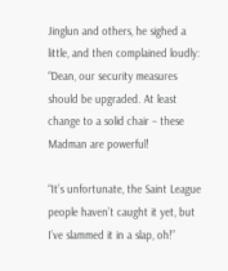Jinglun and others, he sighed a little, and then complained loudly: “Dean, our security measures should be upgraded. At least change to a solid chair – these Madman are powerful!

“It’s unfortunate, the Saint League people haven’t caught it yet, but I’ve slammed it in a slap, oh!”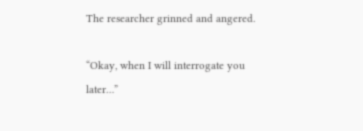The researcher grinned and angered.

“Okay, when I will interrogate you later…”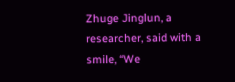Zhuge Jinglun, a researcher, said with a smile, “We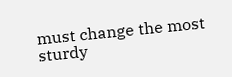must change the most sturdy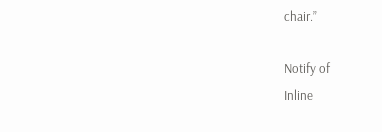chair.”

Notify of
Inline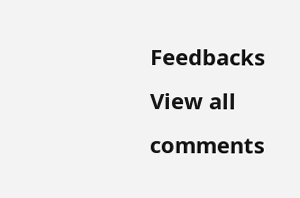Feedbacks
View all comments